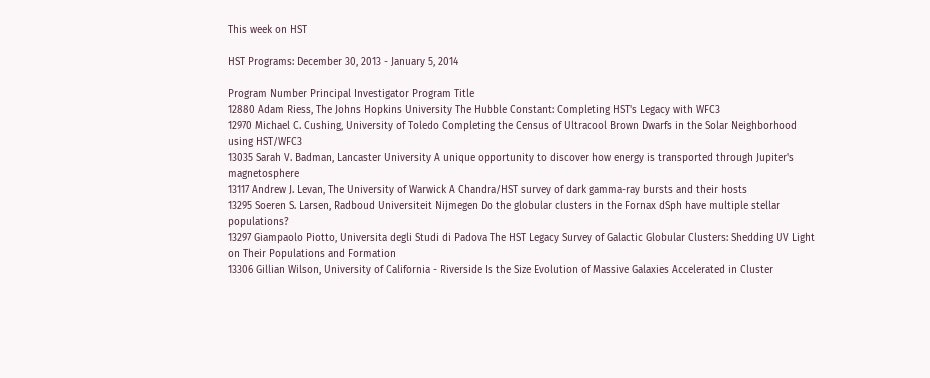This week on HST

HST Programs: December 30, 2013 - January 5, 2014

Program Number Principal Investigator Program Title
12880 Adam Riess, The Johns Hopkins University The Hubble Constant: Completing HST's Legacy with WFC3
12970 Michael C. Cushing, University of Toledo Completing the Census of Ultracool Brown Dwarfs in the Solar Neighborhood using HST/WFC3
13035 Sarah V. Badman, Lancaster University A unique opportunity to discover how energy is transported through Jupiter's magnetosphere
13117 Andrew J. Levan, The University of Warwick A Chandra/HST survey of dark gamma-ray bursts and their hosts
13295 Soeren S. Larsen, Radboud Universiteit Nijmegen Do the globular clusters in the Fornax dSph have multiple stellar populations?
13297 Giampaolo Piotto, Universita degli Studi di Padova The HST Legacy Survey of Galactic Globular Clusters: Shedding UV Light on Their Populations and Formation
13306 Gillian Wilson, University of California - Riverside Is the Size Evolution of Massive Galaxies Accelerated in Cluster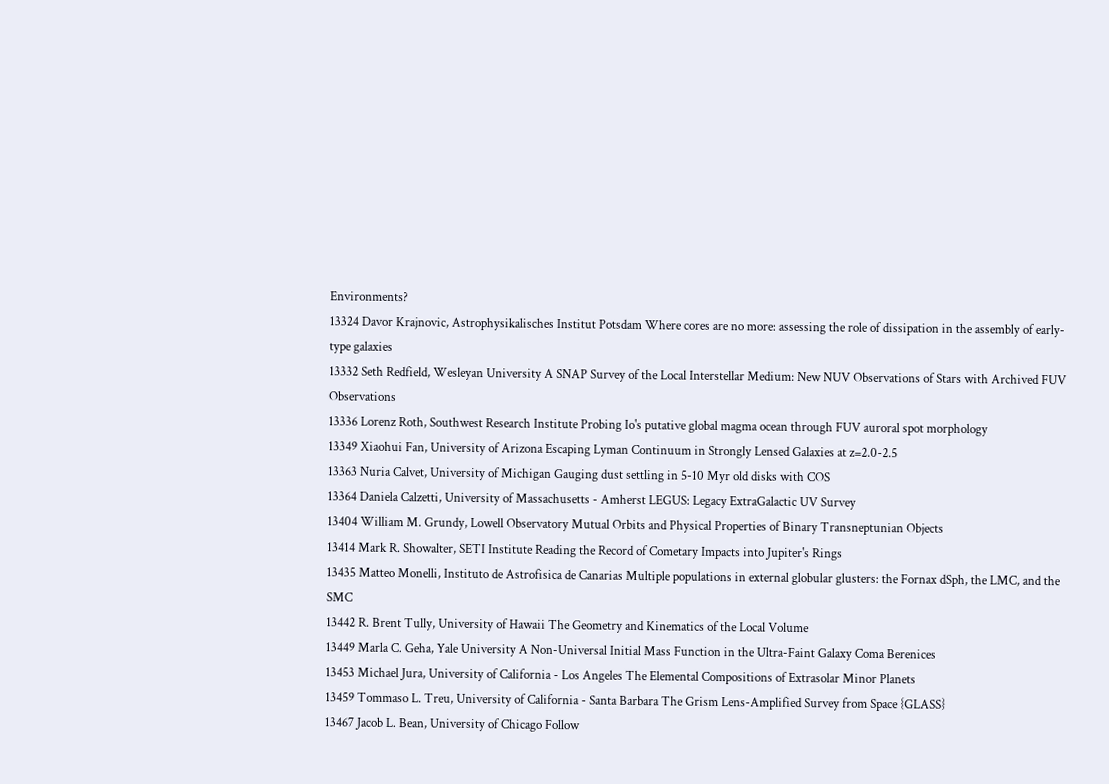Environments?
13324 Davor Krajnovic, Astrophysikalisches Institut Potsdam Where cores are no more: assessing the role of dissipation in the assembly of early-type galaxies
13332 Seth Redfield, Wesleyan University A SNAP Survey of the Local Interstellar Medium: New NUV Observations of Stars with Archived FUV Observations
13336 Lorenz Roth, Southwest Research Institute Probing Io's putative global magma ocean through FUV auroral spot morphology
13349 Xiaohui Fan, University of Arizona Escaping Lyman Continuum in Strongly Lensed Galaxies at z=2.0-2.5
13363 Nuria Calvet, University of Michigan Gauging dust settling in 5-10 Myr old disks with COS
13364 Daniela Calzetti, University of Massachusetts - Amherst LEGUS: Legacy ExtraGalactic UV Survey
13404 William M. Grundy, Lowell Observatory Mutual Orbits and Physical Properties of Binary Transneptunian Objects
13414 Mark R. Showalter, SETI Institute Reading the Record of Cometary Impacts into Jupiter's Rings
13435 Matteo Monelli, Instituto de Astrofisica de Canarias Multiple populations in external globular glusters: the Fornax dSph, the LMC, and the SMC
13442 R. Brent Tully, University of Hawaii The Geometry and Kinematics of the Local Volume
13449 Marla C. Geha, Yale University A Non-Universal Initial Mass Function in the Ultra-Faint Galaxy Coma Berenices
13453 Michael Jura, University of California - Los Angeles The Elemental Compositions of Extrasolar Minor Planets
13459 Tommaso L. Treu, University of California - Santa Barbara The Grism Lens-Amplified Survey from Space {GLASS}
13467 Jacob L. Bean, University of Chicago Follow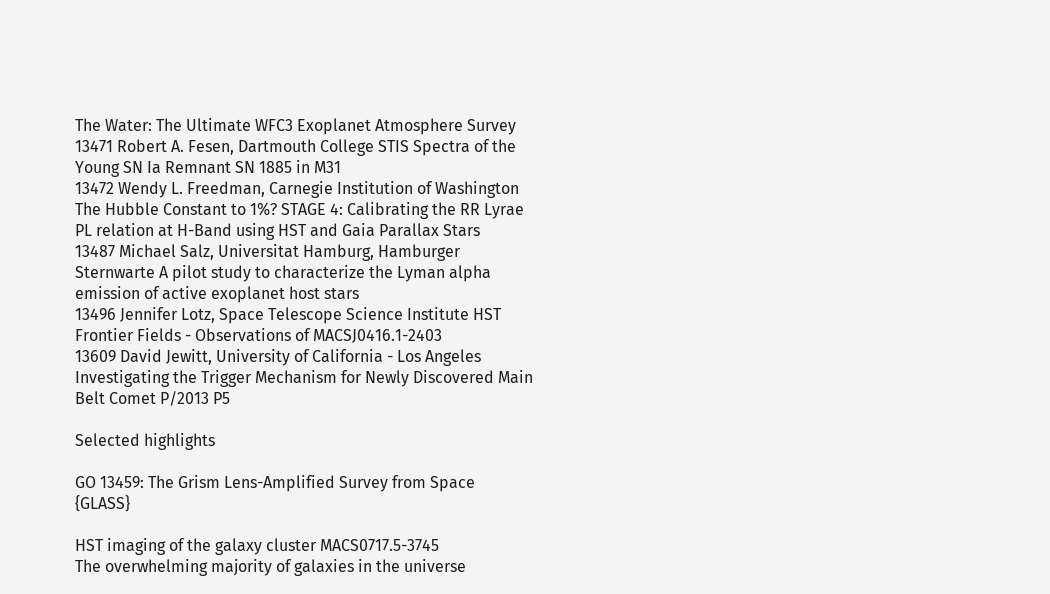The Water: The Ultimate WFC3 Exoplanet Atmosphere Survey
13471 Robert A. Fesen, Dartmouth College STIS Spectra of the Young SN Ia Remnant SN 1885 in M31
13472 Wendy L. Freedman, Carnegie Institution of Washington The Hubble Constant to 1%? STAGE 4: Calibrating the RR Lyrae PL relation at H-Band using HST and Gaia Parallax Stars
13487 Michael Salz, Universitat Hamburg, Hamburger Sternwarte A pilot study to characterize the Lyman alpha emission of active exoplanet host stars
13496 Jennifer Lotz, Space Telescope Science Institute HST Frontier Fields - Observations of MACSJ0416.1-2403
13609 David Jewitt, University of California - Los Angeles Investigating the Trigger Mechanism for Newly Discovered Main Belt Comet P/2013 P5

Selected highlights

GO 13459: The Grism Lens-Amplified Survey from Space {GLASS}

HST imaging of the galaxy cluster MACS0717.5-3745
The overwhelming majority of galaxies in the universe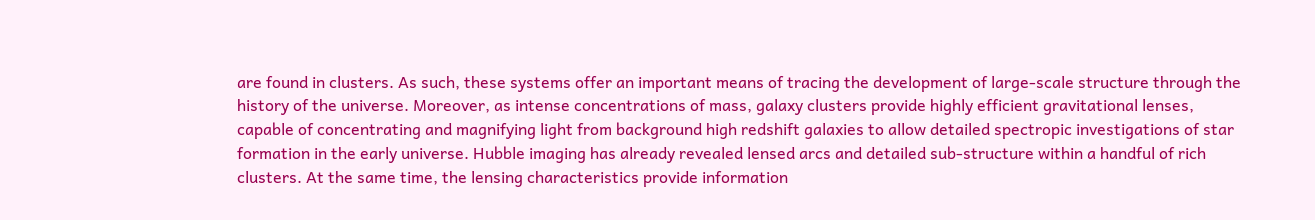are found in clusters. As such, these systems offer an important means of tracing the development of large-scale structure through the history of the universe. Moreover, as intense concentrations of mass, galaxy clusters provide highly efficient gravitational lenses, capable of concentrating and magnifying light from background high redshift galaxies to allow detailed spectropic investigations of star formation in the early universe. Hubble imaging has already revealed lensed arcs and detailed sub-structure within a handful of rich clusters. At the same time, the lensing characteristics provide information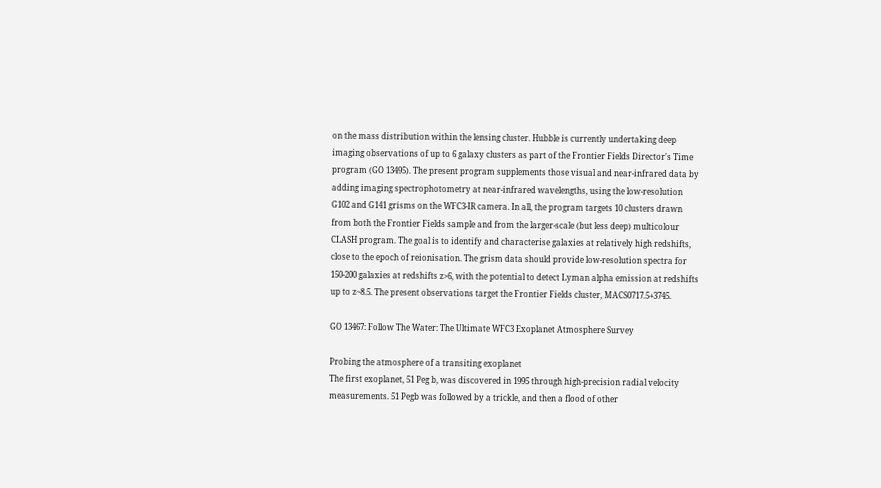on the mass distribution within the lensing cluster. Hubble is currently undertaking deep imaging observations of up to 6 galaxy clusters as part of the Frontier Fields Director's Time program (GO 13495). The present program supplements those visual and near-infrared data by adding imaging spectrophotometry at near-infrared wavelengths, using the low-resolution G102 and G141 grisms on the WFC3-IR camera. In all, the program targets 10 clusters drawn from both the Frontier Fields sample and from the larger-scale (but less deep) multicolour CLASH program. The goal is to identify and characterise galaxies at relatively high redshifts, close to the epoch of reionisation. The grism data should provide low-resolution spectra for 150-200 galaxies at redshifts z>6, with the potential to detect Lyman alpha emission at redshifts up to z~8.5. The present observations target the Frontier Fields cluster, MACS0717.5+3745.

GO 13467: Follow The Water: The Ultimate WFC3 Exoplanet Atmosphere Survey

Probing the atmosphere of a transiting exoplanet
The first exoplanet, 51 Peg b, was discovered in 1995 through high-precision radial velocity measurements. 51 Pegb was followed by a trickle, and then a flood of other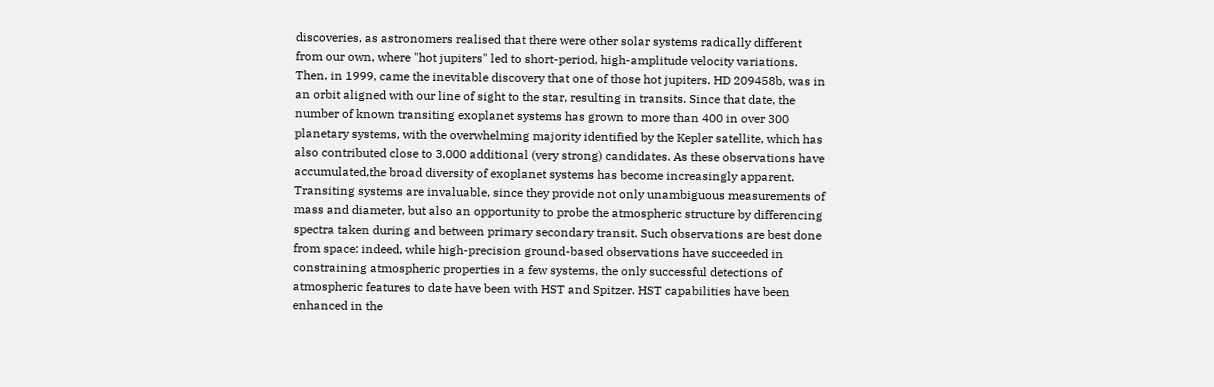discoveries, as astronomers realised that there were other solar systems radically different from our own, where "hot jupiters" led to short-period, high-amplitude velocity variations. Then, in 1999, came the inevitable discovery that one of those hot jupiters. HD 209458b, was in an orbit aligned with our line of sight to the star, resulting in transits. Since that date, the number of known transiting exoplanet systems has grown to more than 400 in over 300 planetary systems, with the overwhelming majority identified by the Kepler satellite, which has also contributed close to 3,000 additional (very strong) candidates. As these observations have accumulated,the broad diversity of exoplanet systems has become increasingly apparent. Transiting systems are invaluable, since they provide not only unambiguous measurements of mass and diameter, but also an opportunity to probe the atmospheric structure by differencing spectra taken during and between primary secondary transit. Such observations are best done from space: indeed, while high-precision ground-based observations have succeeded in constraining atmospheric properties in a few systems, the only successful detections of atmospheric features to date have been with HST and Spitzer. HST capabilities have been enhanced in the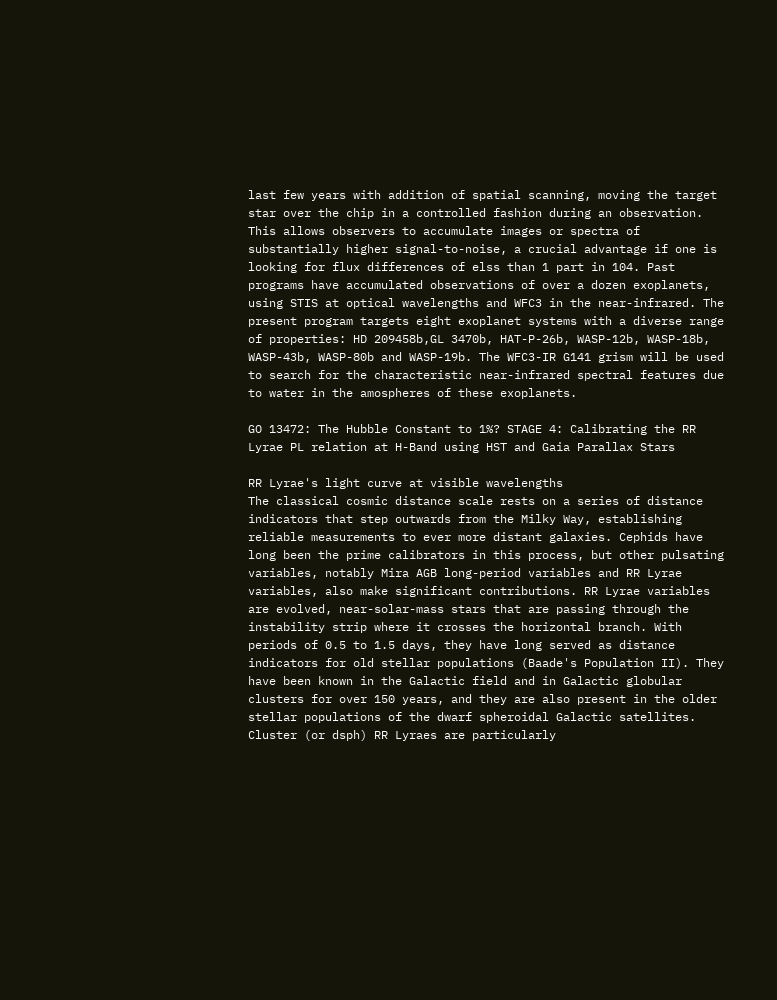last few years with addition of spatial scanning, moving the target star over the chip in a controlled fashion during an observation. This allows observers to accumulate images or spectra of substantially higher signal-to-noise, a crucial advantage if one is looking for flux differences of elss than 1 part in 104. Past programs have accumulated observations of over a dozen exoplanets, using STIS at optical wavelengths and WFC3 in the near-infrared. The present program targets eight exoplanet systems with a diverse range of properties: HD 209458b,GL 3470b, HAT-P-26b, WASP-12b, WASP-18b, WASP-43b, WASP-80b and WASP-19b. The WFC3-IR G141 grism will be used to search for the characteristic near-infrared spectral features due to water in the amospheres of these exoplanets.

GO 13472: The Hubble Constant to 1%? STAGE 4: Calibrating the RR Lyrae PL relation at H-Band using HST and Gaia Parallax Stars

RR Lyrae's light curve at visible wavelengths
The classical cosmic distance scale rests on a series of distance indicators that step outwards from the Milky Way, establishing reliable measurements to ever more distant galaxies. Cephids have long been the prime calibrators in this process, but other pulsating variables, notably Mira AGB long-period variables and RR Lyrae variables, also make significant contributions. RR Lyrae variables are evolved, near-solar-mass stars that are passing through the instability strip where it crosses the horizontal branch. With periods of 0.5 to 1.5 days, they have long served as distance indicators for old stellar populations (Baade's Population II). They have been known in the Galactic field and in Galactic globular clusters for over 150 years, and they are also present in the older stellar populations of the dwarf spheroidal Galactic satellites. Cluster (or dsph) RR Lyraes are particularly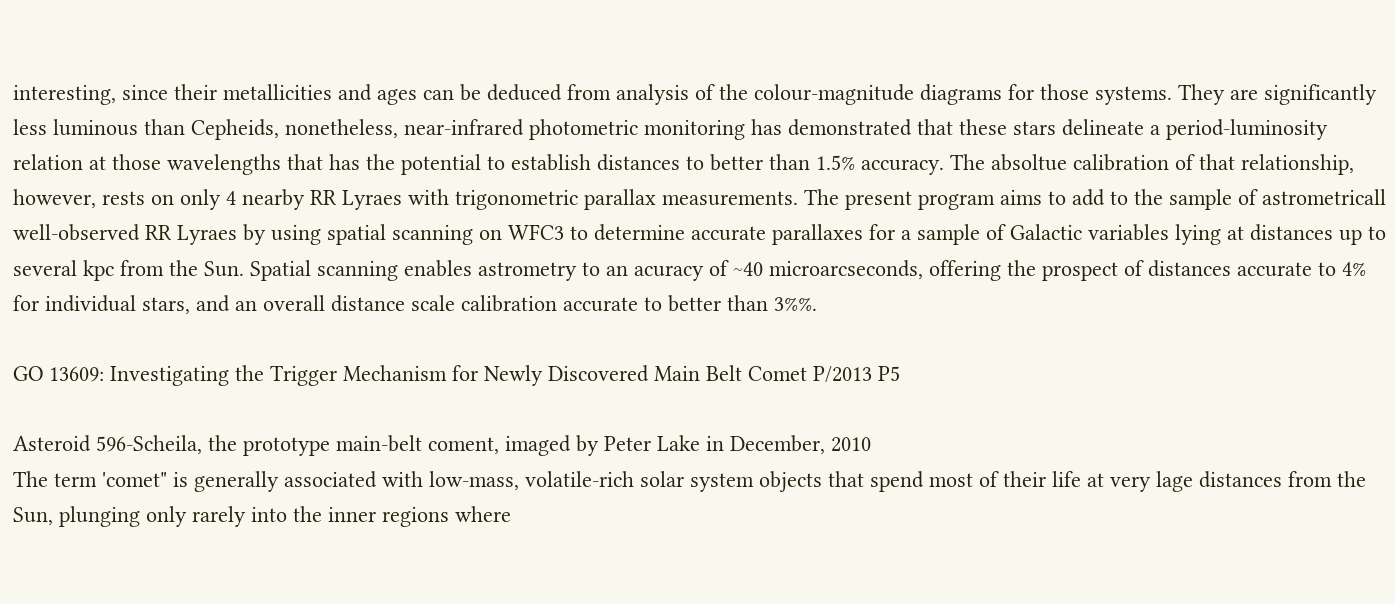interesting, since their metallicities and ages can be deduced from analysis of the colour-magnitude diagrams for those systems. They are significantly less luminous than Cepheids, nonetheless, near-infrared photometric monitoring has demonstrated that these stars delineate a period-luminosity relation at those wavelengths that has the potential to establish distances to better than 1.5% accuracy. The absoltue calibration of that relationship, however, rests on only 4 nearby RR Lyraes with trigonometric parallax measurements. The present program aims to add to the sample of astrometricall well-observed RR Lyraes by using spatial scanning on WFC3 to determine accurate parallaxes for a sample of Galactic variables lying at distances up to several kpc from the Sun. Spatial scanning enables astrometry to an acuracy of ~40 microarcseconds, offering the prospect of distances accurate to 4% for individual stars, and an overall distance scale calibration accurate to better than 3%%.

GO 13609: Investigating the Trigger Mechanism for Newly Discovered Main Belt Comet P/2013 P5

Asteroid 596-Scheila, the prototype main-belt coment, imaged by Peter Lake in December, 2010
The term 'comet" is generally associated with low-mass, volatile-rich solar system objects that spend most of their life at very lage distances from the Sun, plunging only rarely into the inner regions where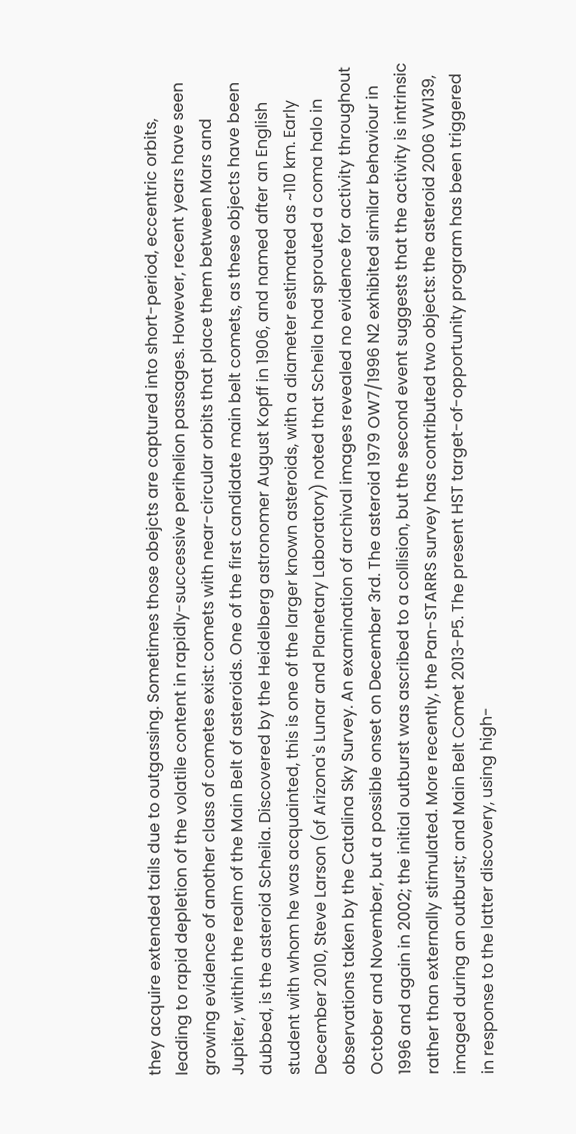they acquire extended tails due to outgassing. Sometimes those obejcts are captured into short-period, eccentric orbits, leading to rapid depletion of the volatile content in rapidly-successive perihelion passages. However, recent years have seen growing evidence of another class of cometes exist: comets with near-circular orbits that place them between Mars and Jupiter, within the realm of the Main Belt of asteroids. One of the first candidate main belt comets, as these objects have been dubbed, is the asteroid Scheila. Discovered by the Heidelberg astronomer August Kopff in 1906, and named after an English student with whom he was acquainted, this is one of the larger known asteroids, with a diameter estimated as ~110 km. Early December 2010, Steve Larson (of Arizona's Lunar and Planetary Laboratory) noted that Scheila had sprouted a coma halo in observations taken by the Catalina Sky Survey. An examination of archival images revealed no evidence for activity throughout October and November, but a possible onset on December 3rd. The asteroid 1979 OW7/1996 N2 exhibited similar behaviour in 1996 and again in 2002; the initial outburst was ascribed to a collision, but the second event suggests that the activity is intrinsic rather than externally stimulated. More recently, the Pan-STARRS survey has contributed two objects: the asteroid 2006 VW139, imaged during an outburst; and Main Belt Comet 2013-P5. The present HST target-of-opportunity program has been triggered in response to the latter discovery, using high-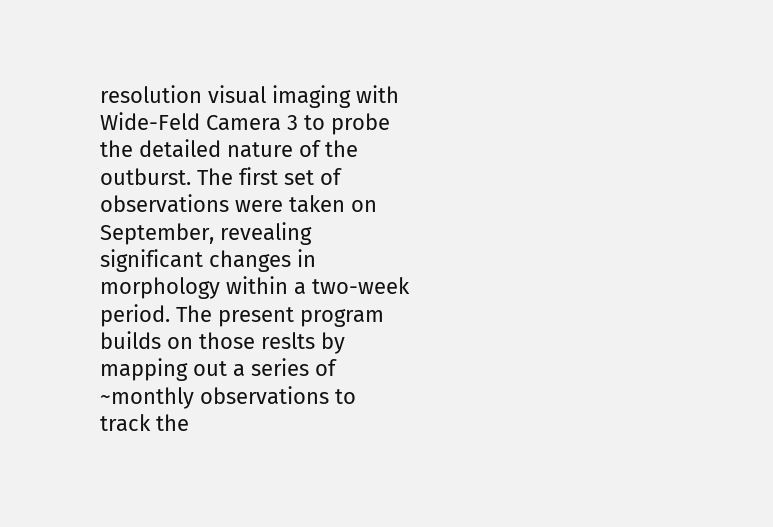resolution visual imaging with Wide-Feld Camera 3 to probe the detailed nature of the outburst. The first set of observations were taken on September, revealing significant changes in morphology within a two-week period. The present program builds on those reslts by mapping out a series of ~monthly observations to track the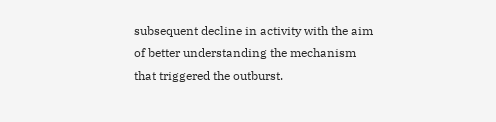subsequent decline in activity with the aim of better understanding the mechanism that triggered the outburst.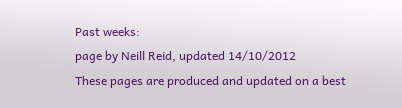Past weeks:
page by Neill Reid, updated 14/10/2012
These pages are produced and updated on a best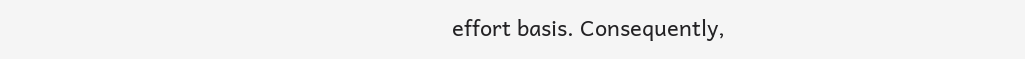effort basis. Consequently,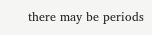there may be periods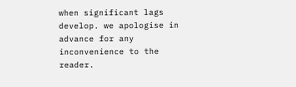when significant lags develop. we apologise in advance for any inconvenience to the reader.